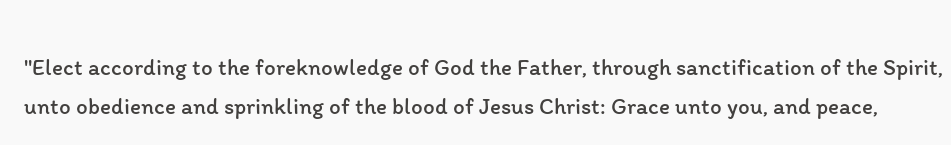"Elect according to the foreknowledge of God the Father, through sanctification of the Spirit, unto obedience and sprinkling of the blood of Jesus Christ: Grace unto you, and peace,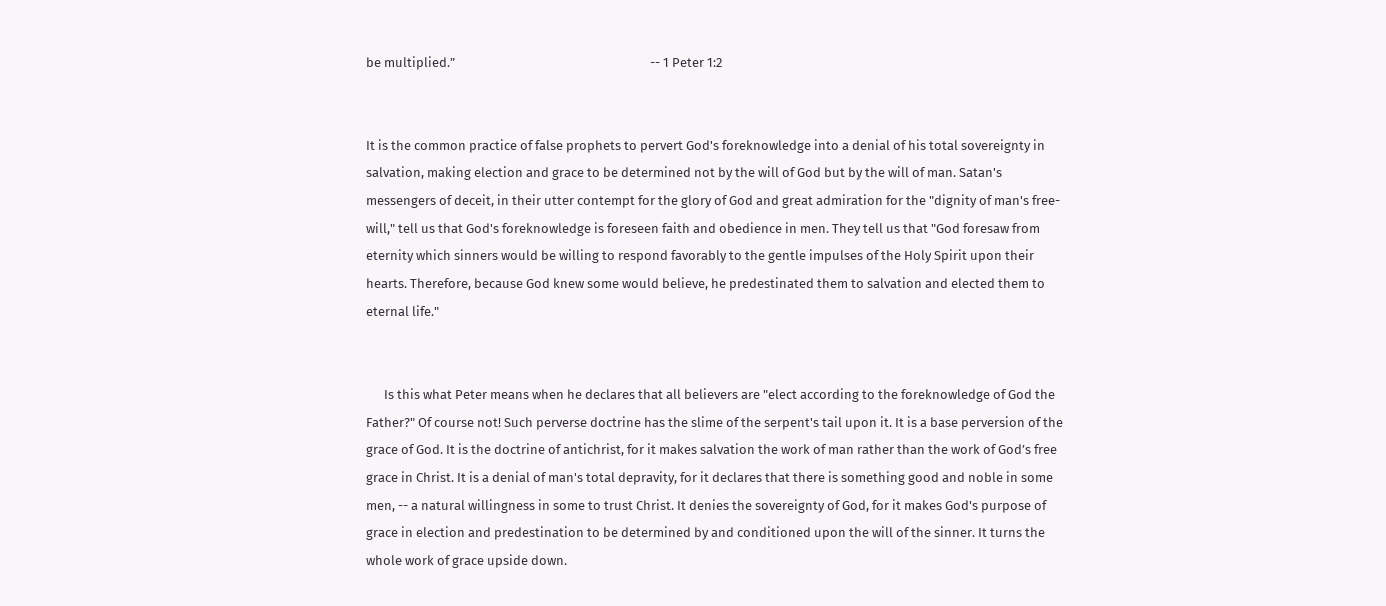be multiplied.”                                                                 -- 1 Peter 1:2


It is the common practice of false prophets to pervert God's foreknowledge into a denial of his total sovereignty in salvation, making election and grace to be determined not by the will of God but by the will of man. Satan's messengers of deceit, in their utter contempt for the glory of God and great admiration for the "dignity of man's free-will," tell us that God's foreknowledge is foreseen faith and obedience in men. They tell us that "God foresaw from eternity which sinners would be willing to respond favorably to the gentle impulses of the Holy Spirit upon their hearts. Therefore, because God knew some would believe, he predestinated them to salvation and elected them to eternal life."


      Is this what Peter means when he declares that all believers are "elect according to the foreknowledge of God the Father?" Of course not! Such perverse doctrine has the slime of the serpent's tail upon it. It is a base perversion of the grace of God. It is the doctrine of antichrist, for it makes salvation the work of man rather than the work of God’s free grace in Christ. It is a denial of man's total depravity, for it declares that there is something good and noble in some men, -- a natural willingness in some to trust Christ. It denies the sovereignty of God, for it makes God's purpose of grace in election and predestination to be determined by and conditioned upon the will of the sinner. It turns the whole work of grace upside down.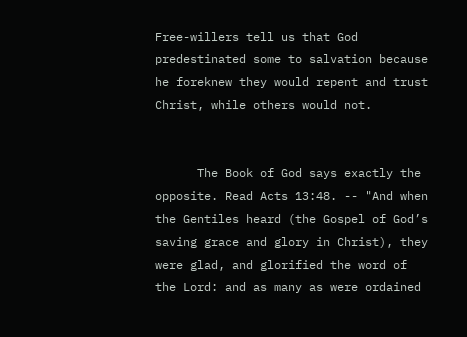Free-willers tell us that God predestinated some to salvation because he foreknew they would repent and trust Christ, while others would not.


      The Book of God says exactly the opposite. Read Acts 13:48. -- "And when the Gentiles heard (the Gospel of God’s saving grace and glory in Christ), they were glad, and glorified the word of the Lord: and as many as were ordained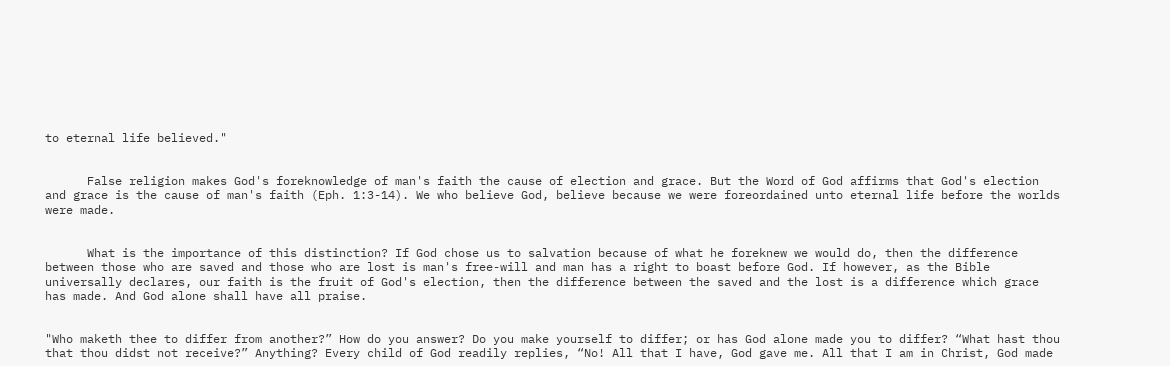to eternal life believed."


      False religion makes God's foreknowledge of man's faith the cause of election and grace. But the Word of God affirms that God's election and grace is the cause of man's faith (Eph. 1:3-14). We who believe God, believe because we were foreordained unto eternal life before the worlds were made.


      What is the importance of this distinction? If God chose us to salvation because of what he foreknew we would do, then the difference between those who are saved and those who are lost is man's free-will and man has a right to boast before God. If however, as the Bible universally declares, our faith is the fruit of God's election, then the difference between the saved and the lost is a difference which grace has made. And God alone shall have all praise.


"Who maketh thee to differ from another?” How do you answer? Do you make yourself to differ; or has God alone made you to differ? “What hast thou that thou didst not receive?” Anything? Every child of God readily replies, “No! All that I have, God gave me. All that I am in Christ, God made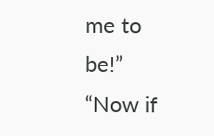me to be!” “Now if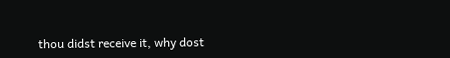thou didst receive it, why dost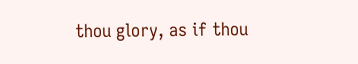thou glory, as if thou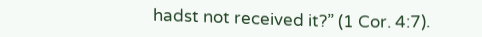hadst not received it?” (1 Cor. 4:7).